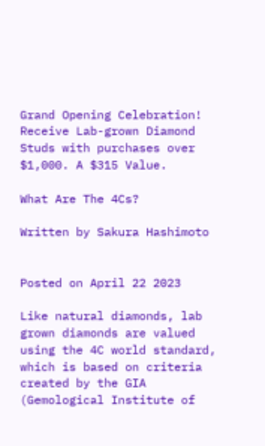Grand Opening Celebration! Receive Lab-grown Diamond Studs with purchases over $1,000. A $315 Value.

What Are The 4Cs?

Written by Sakura Hashimoto


Posted on April 22 2023

Like natural diamonds, lab grown diamonds are valued using the 4C world standard, which is based on criteria created by the GIA (Gemological Institute of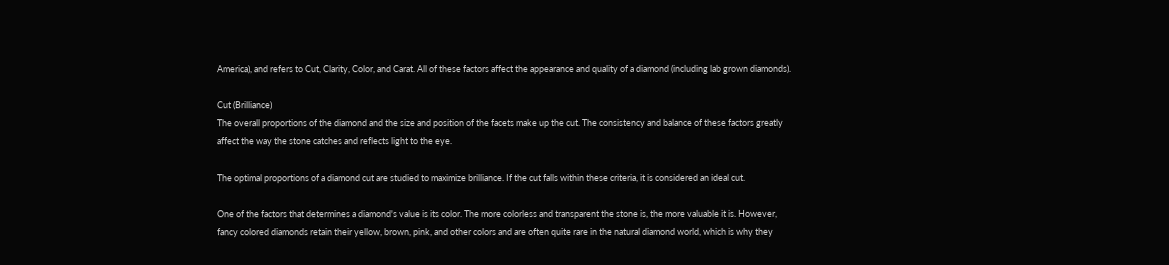America), and refers to Cut, Clarity, Color, and Carat. All of these factors affect the appearance and quality of a diamond (including lab grown diamonds).

Cut (Brilliance)
The overall proportions of the diamond and the size and position of the facets make up the cut. The consistency and balance of these factors greatly affect the way the stone catches and reflects light to the eye.

The optimal proportions of a diamond cut are studied to maximize brilliance. If the cut falls within these criteria, it is considered an ideal cut.

One of the factors that determines a diamond's value is its color. The more colorless and transparent the stone is, the more valuable it is. However, fancy colored diamonds retain their yellow, brown, pink, and other colors and are often quite rare in the natural diamond world, which is why they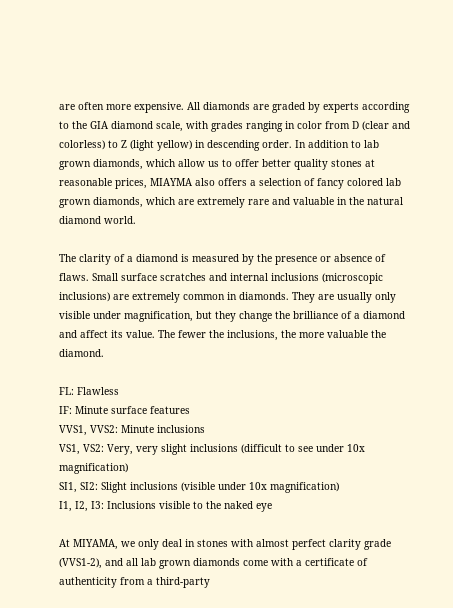are often more expensive. All diamonds are graded by experts according to the GIA diamond scale, with grades ranging in color from D (clear and colorless) to Z (light yellow) in descending order. In addition to lab grown diamonds, which allow us to offer better quality stones at reasonable prices, MIAYMA also offers a selection of fancy colored lab grown diamonds, which are extremely rare and valuable in the natural diamond world.

The clarity of a diamond is measured by the presence or absence of flaws. Small surface scratches and internal inclusions (microscopic inclusions) are extremely common in diamonds. They are usually only visible under magnification, but they change the brilliance of a diamond and affect its value. The fewer the inclusions, the more valuable the diamond.

FL: Flawless
IF: Minute surface features
VVS1, VVS2: Minute inclusions
VS1, VS2: Very, very slight inclusions (difficult to see under 10x magnification)
SI1, SI2: Slight inclusions (visible under 10x magnification)
I1, I2, I3: Inclusions visible to the naked eye

At MIYAMA, we only deal in stones with almost perfect clarity grade (VVS1-2), and all lab grown diamonds come with a certificate of authenticity from a third-party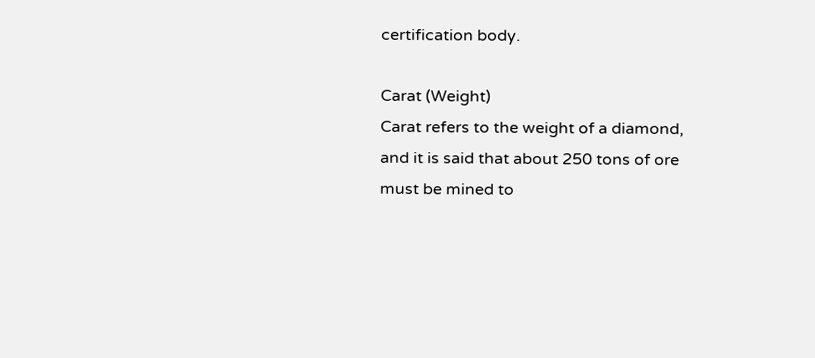certification body.

Carat (Weight)
Carat refers to the weight of a diamond, and it is said that about 250 tons of ore must be mined to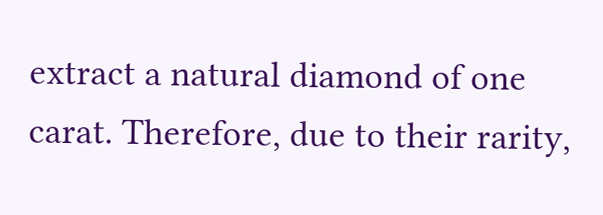extract a natural diamond of one carat. Therefore, due to their rarity,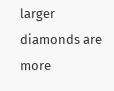larger diamonds are more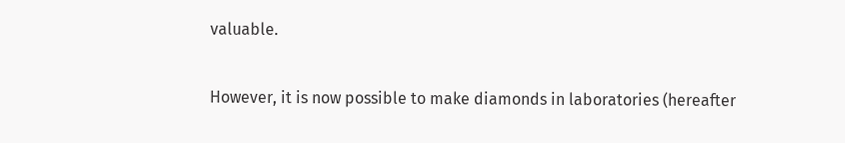valuable.

However, it is now possible to make diamonds in laboratories (hereafter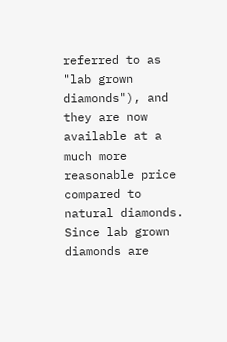referred to as "lab grown diamonds"), and they are now available at a much more reasonable price compared to natural diamonds. Since lab grown diamonds are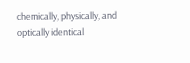chemically, physically, and optically identical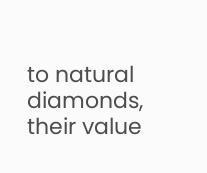to natural diamonds, their value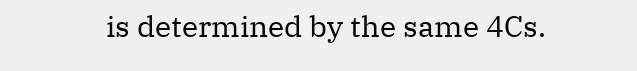is determined by the same 4Cs.